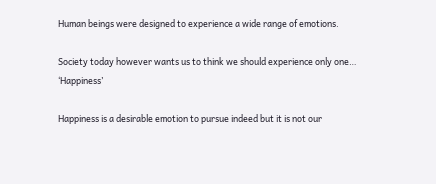Human beings were designed to experience a wide range of emotions.

Society today however wants us to think we should experience only one… ‘Happiness’

Happiness is a desirable emotion to pursue indeed but it is not our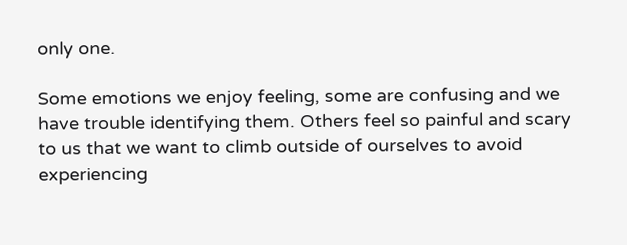only one.

Some emotions we enjoy feeling, some are confusing and we have trouble identifying them. Others feel so painful and scary to us that we want to climb outside of ourselves to avoid experiencing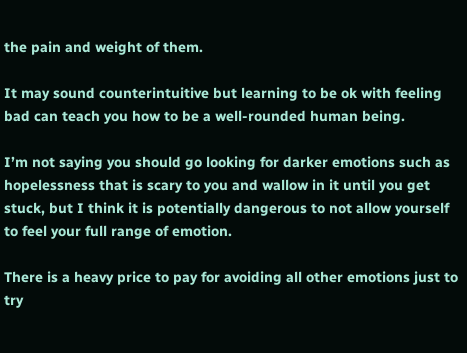the pain and weight of them.

It may sound counterintuitive but learning to be ok with feeling bad can teach you how to be a well-rounded human being.

I’m not saying you should go looking for darker emotions such as hopelessness that is scary to you and wallow in it until you get stuck, but I think it is potentially dangerous to not allow yourself to feel your full range of emotion.

There is a heavy price to pay for avoiding all other emotions just to try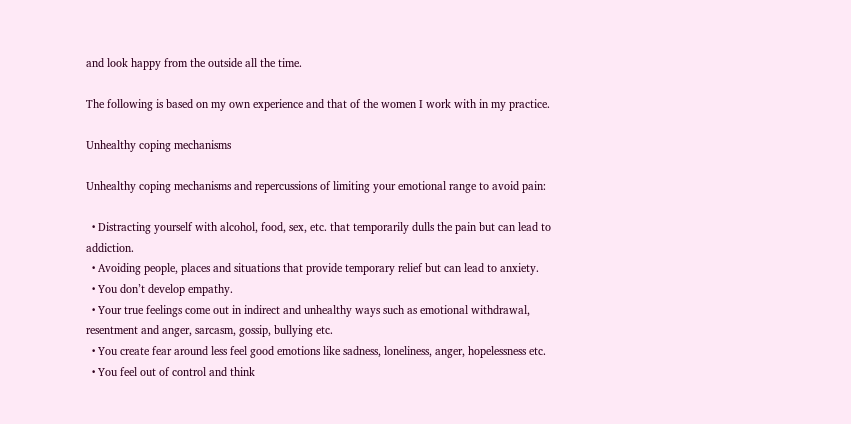and look happy from the outside all the time.

The following is based on my own experience and that of the women I work with in my practice.

Unhealthy coping mechanisms

Unhealthy coping mechanisms and repercussions of limiting your emotional range to avoid pain:

  • Distracting yourself with alcohol, food, sex, etc. that temporarily dulls the pain but can lead to addiction.
  • Avoiding people, places and situations that provide temporary relief but can lead to anxiety.
  • You don’t develop empathy.
  • Your true feelings come out in indirect and unhealthy ways such as emotional withdrawal, resentment and anger, sarcasm, gossip, bullying etc.
  • You create fear around less feel good emotions like sadness, loneliness, anger, hopelessness etc.
  • You feel out of control and think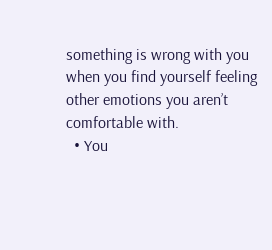something is wrong with you when you find yourself feeling other emotions you aren’t comfortable with.
  • You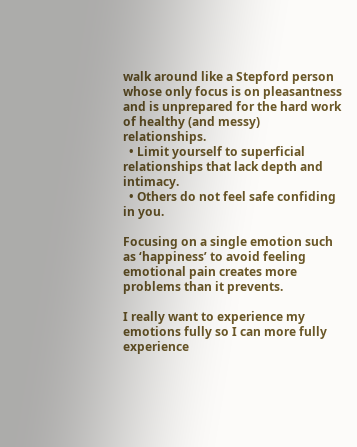walk around like a Stepford person whose only focus is on pleasantness and is unprepared for the hard work of healthy (and messy) relationships.
  • Limit yourself to superficial relationships that lack depth and intimacy.
  • Others do not feel safe confiding in you.

Focusing on a single emotion such as ‘happiness’ to avoid feeling emotional pain creates more problems than it prevents.

I really want to experience my emotions fully so I can more fully experience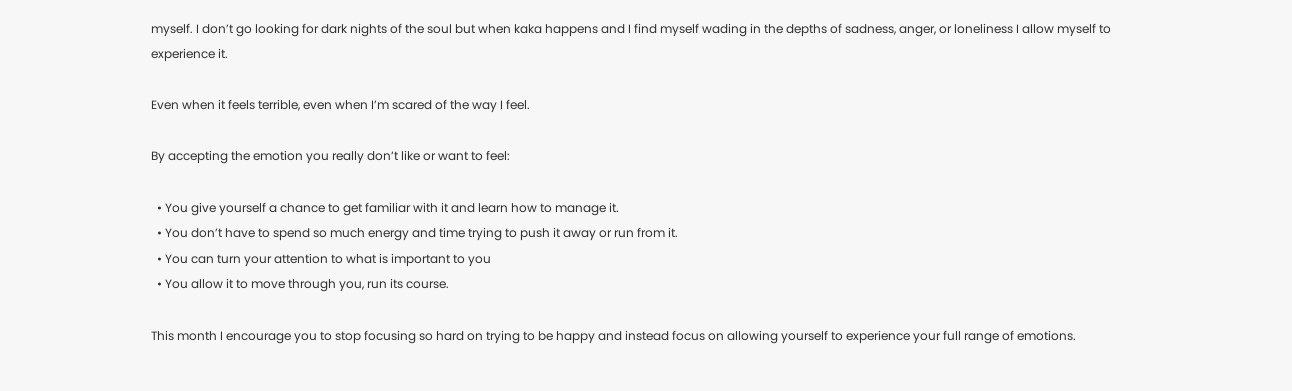myself. I don’t go looking for dark nights of the soul but when kaka happens and I find myself wading in the depths of sadness, anger, or loneliness I allow myself to experience it.

Even when it feels terrible, even when I’m scared of the way I feel.

By accepting the emotion you really don’t like or want to feel:

  • You give yourself a chance to get familiar with it and learn how to manage it.
  • You don’t have to spend so much energy and time trying to push it away or run from it.
  • You can turn your attention to what is important to you
  • You allow it to move through you, run its course.

This month I encourage you to stop focusing so hard on trying to be happy and instead focus on allowing yourself to experience your full range of emotions.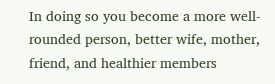In doing so you become a more well-rounded person, better wife, mother, friend, and healthier members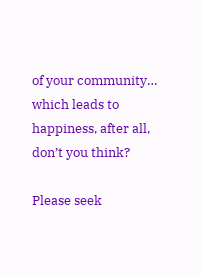of your community… which leads to happiness, after all, don’t you think?

Please seek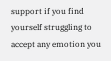support if you find yourself struggling to accept any emotion you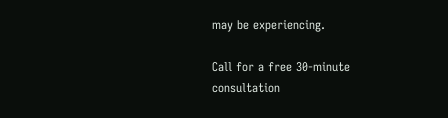may be experiencing.

Call for a free 30-minute consultation